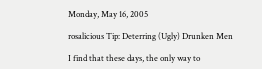Monday, May 16, 2005

rosalicious Tip: Deterring (Ugly) Drunken Men

I find that these days, the only way to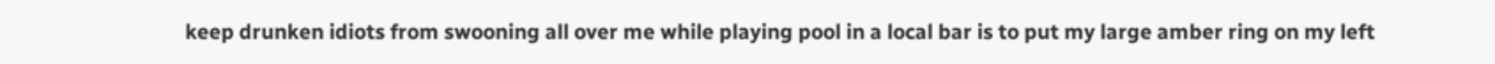keep drunken idiots from swooning all over me while playing pool in a local bar is to put my large amber ring on my left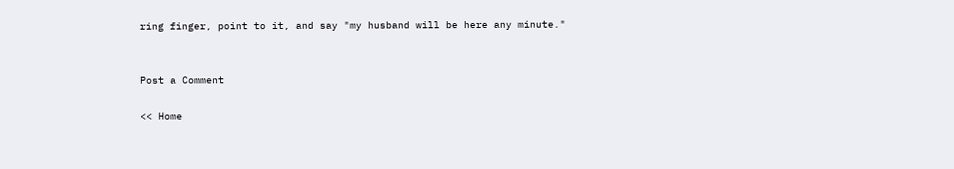ring finger, point to it, and say "my husband will be here any minute."


Post a Comment

<< Home